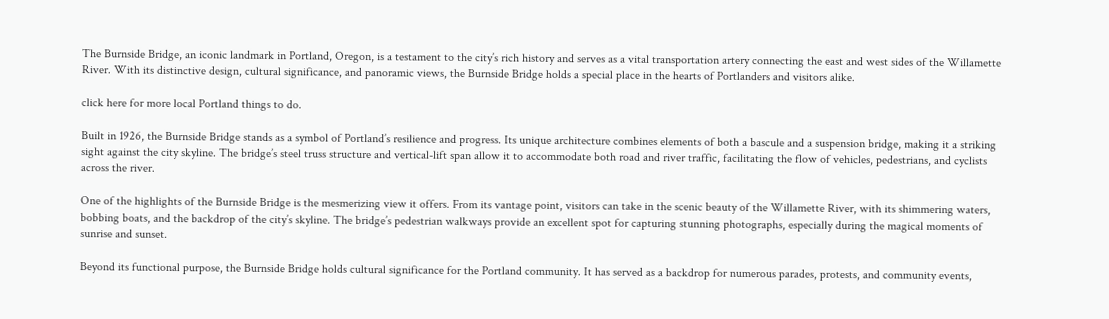The Burnside Bridge, an iconic landmark in Portland, Oregon, is a testament to the city’s rich history and serves as a vital transportation artery connecting the east and west sides of the Willamette River. With its distinctive design, cultural significance, and panoramic views, the Burnside Bridge holds a special place in the hearts of Portlanders and visitors alike.

click here for more local Portland things to do.

Built in 1926, the Burnside Bridge stands as a symbol of Portland’s resilience and progress. Its unique architecture combines elements of both a bascule and a suspension bridge, making it a striking sight against the city skyline. The bridge’s steel truss structure and vertical-lift span allow it to accommodate both road and river traffic, facilitating the flow of vehicles, pedestrians, and cyclists across the river.

One of the highlights of the Burnside Bridge is the mesmerizing view it offers. From its vantage point, visitors can take in the scenic beauty of the Willamette River, with its shimmering waters, bobbing boats, and the backdrop of the city’s skyline. The bridge’s pedestrian walkways provide an excellent spot for capturing stunning photographs, especially during the magical moments of sunrise and sunset.

Beyond its functional purpose, the Burnside Bridge holds cultural significance for the Portland community. It has served as a backdrop for numerous parades, protests, and community events,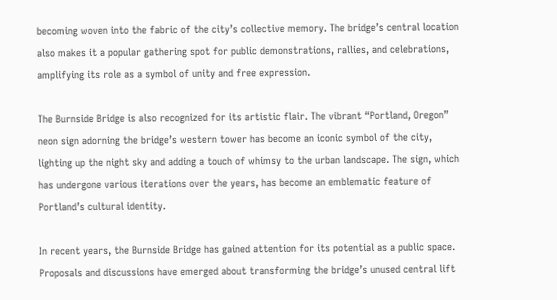becoming woven into the fabric of the city’s collective memory. The bridge’s central location also makes it a popular gathering spot for public demonstrations, rallies, and celebrations, amplifying its role as a symbol of unity and free expression.

The Burnside Bridge is also recognized for its artistic flair. The vibrant “Portland, Oregon” neon sign adorning the bridge’s western tower has become an iconic symbol of the city, lighting up the night sky and adding a touch of whimsy to the urban landscape. The sign, which has undergone various iterations over the years, has become an emblematic feature of Portland’s cultural identity.

In recent years, the Burnside Bridge has gained attention for its potential as a public space. Proposals and discussions have emerged about transforming the bridge’s unused central lift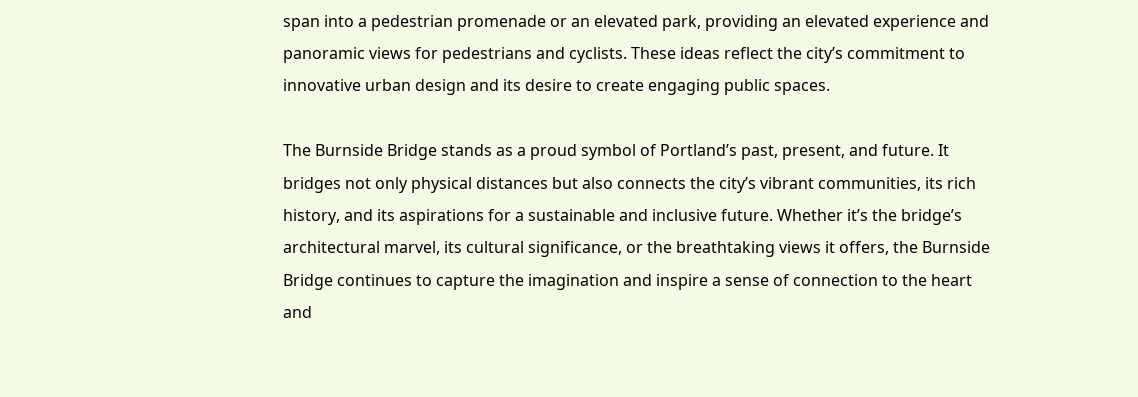span into a pedestrian promenade or an elevated park, providing an elevated experience and panoramic views for pedestrians and cyclists. These ideas reflect the city’s commitment to innovative urban design and its desire to create engaging public spaces.

The Burnside Bridge stands as a proud symbol of Portland’s past, present, and future. It bridges not only physical distances but also connects the city’s vibrant communities, its rich history, and its aspirations for a sustainable and inclusive future. Whether it’s the bridge’s architectural marvel, its cultural significance, or the breathtaking views it offers, the Burnside Bridge continues to capture the imagination and inspire a sense of connection to the heart and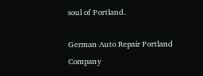soul of Portland.

German Auto Repair Portland Company